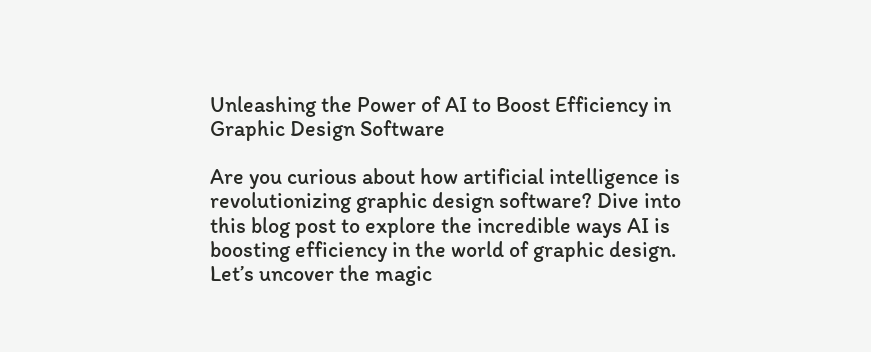Unleashing the Power of AI to Boost Efficiency in Graphic Design Software

Are you curious about how artificial intelligence is revolutionizing graphic design software? Dive into this blog post to explore the incredible ways AI is boosting efficiency in the world of graphic design. Let’s uncover the magic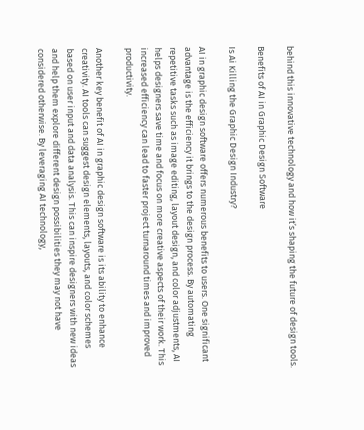behind this innovative technology and how it’s shaping the future of design tools.

Benefits of AI in Graphic Design Software

Is Ai Killing the Graphic Design Industry?

AI in graphic design software offers numerous benefits to users. One significant advantage is the efficiency it brings to the design process. By automating repetitive tasks such as image editing, layout design, and color adjustments, AI helps designers save time and focus on more creative aspects of their work. This increased efficiency can lead to faster project turnaround times and improved productivity.

Another key benefit of AI in graphic design software is its ability to enhance creativity. AI tools can suggest design elements, layouts, and color schemes based on user input and data analysis. This can inspire designers with new ideas and help them explore different design possibilities they may not have considered otherwise. By leveraging AI technology,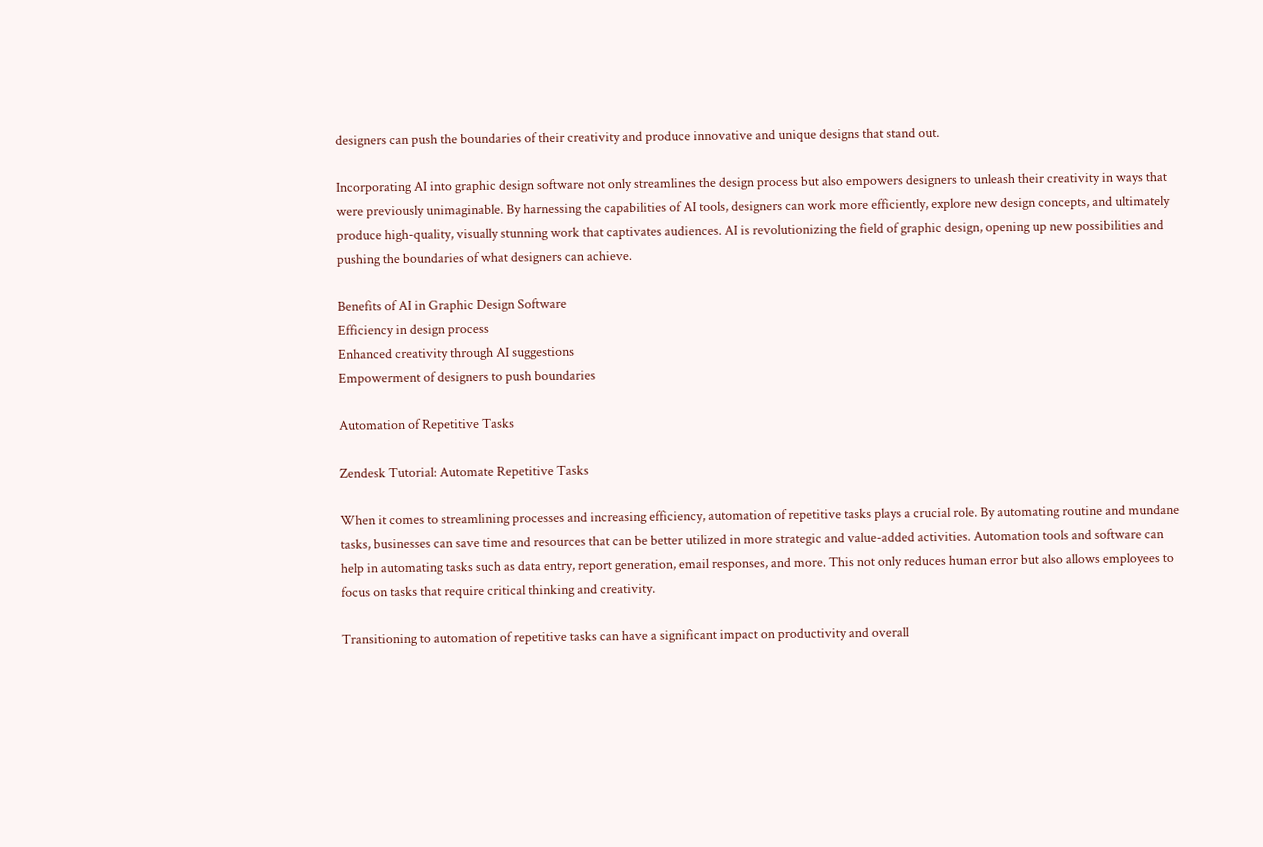designers can push the boundaries of their creativity and produce innovative and unique designs that stand out.

Incorporating AI into graphic design software not only streamlines the design process but also empowers designers to unleash their creativity in ways that were previously unimaginable. By harnessing the capabilities of AI tools, designers can work more efficiently, explore new design concepts, and ultimately produce high-quality, visually stunning work that captivates audiences. AI is revolutionizing the field of graphic design, opening up new possibilities and pushing the boundaries of what designers can achieve.

Benefits of AI in Graphic Design Software
Efficiency in design process
Enhanced creativity through AI suggestions
Empowerment of designers to push boundaries

Automation of Repetitive Tasks

Zendesk Tutorial: Automate Repetitive Tasks

When it comes to streamlining processes and increasing efficiency, automation of repetitive tasks plays a crucial role. By automating routine and mundane tasks, businesses can save time and resources that can be better utilized in more strategic and value-added activities. Automation tools and software can help in automating tasks such as data entry, report generation, email responses, and more. This not only reduces human error but also allows employees to focus on tasks that require critical thinking and creativity.

Transitioning to automation of repetitive tasks can have a significant impact on productivity and overall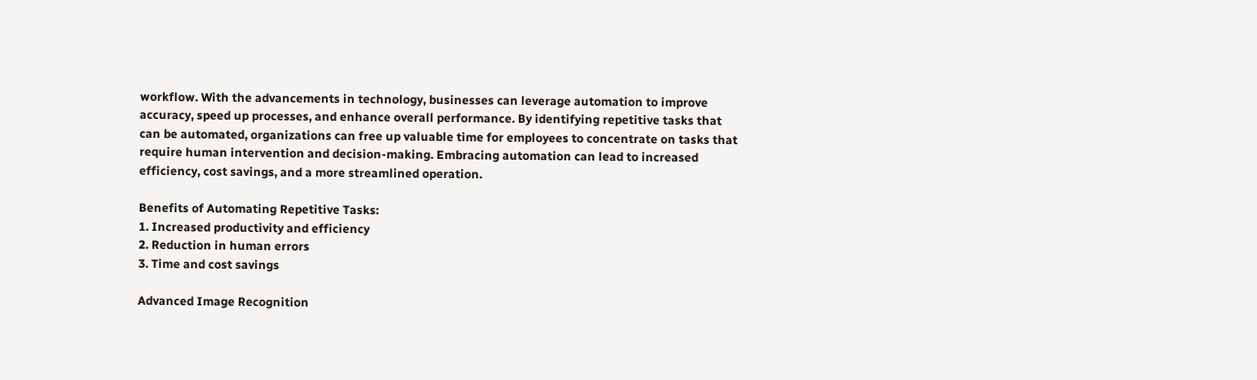workflow. With the advancements in technology, businesses can leverage automation to improve accuracy, speed up processes, and enhance overall performance. By identifying repetitive tasks that can be automated, organizations can free up valuable time for employees to concentrate on tasks that require human intervention and decision-making. Embracing automation can lead to increased efficiency, cost savings, and a more streamlined operation.

Benefits of Automating Repetitive Tasks:
1. Increased productivity and efficiency
2. Reduction in human errors
3. Time and cost savings

Advanced Image Recognition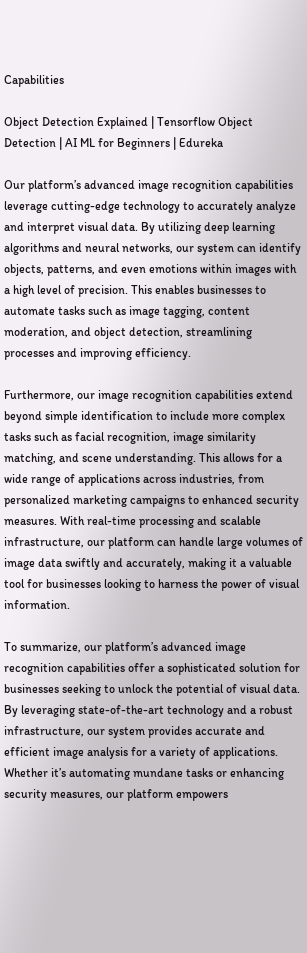Capabilities

Object Detection Explained | Tensorflow Object Detection | AI ML for Beginners | Edureka

Our platform’s advanced image recognition capabilities leverage cutting-edge technology to accurately analyze and interpret visual data. By utilizing deep learning algorithms and neural networks, our system can identify objects, patterns, and even emotions within images with a high level of precision. This enables businesses to automate tasks such as image tagging, content moderation, and object detection, streamlining processes and improving efficiency.

Furthermore, our image recognition capabilities extend beyond simple identification to include more complex tasks such as facial recognition, image similarity matching, and scene understanding. This allows for a wide range of applications across industries, from personalized marketing campaigns to enhanced security measures. With real-time processing and scalable infrastructure, our platform can handle large volumes of image data swiftly and accurately, making it a valuable tool for businesses looking to harness the power of visual information.

To summarize, our platform’s advanced image recognition capabilities offer a sophisticated solution for businesses seeking to unlock the potential of visual data. By leveraging state-of-the-art technology and a robust infrastructure, our system provides accurate and efficient image analysis for a variety of applications. Whether it’s automating mundane tasks or enhancing security measures, our platform empowers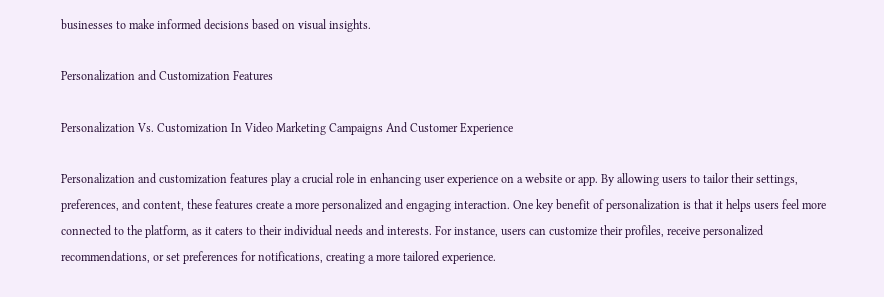businesses to make informed decisions based on visual insights.

Personalization and Customization Features

Personalization Vs. Customization In Video Marketing Campaigns And Customer Experience

Personalization and customization features play a crucial role in enhancing user experience on a website or app. By allowing users to tailor their settings, preferences, and content, these features create a more personalized and engaging interaction. One key benefit of personalization is that it helps users feel more connected to the platform, as it caters to their individual needs and interests. For instance, users can customize their profiles, receive personalized recommendations, or set preferences for notifications, creating a more tailored experience.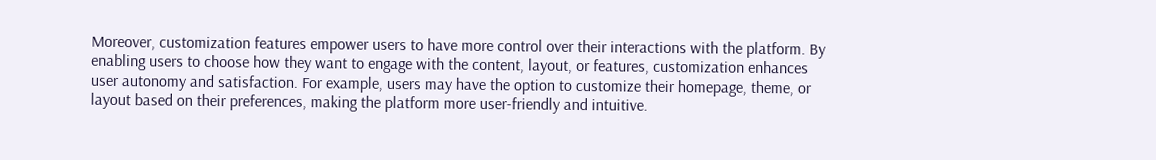Moreover, customization features empower users to have more control over their interactions with the platform. By enabling users to choose how they want to engage with the content, layout, or features, customization enhances user autonomy and satisfaction. For example, users may have the option to customize their homepage, theme, or layout based on their preferences, making the platform more user-friendly and intuitive.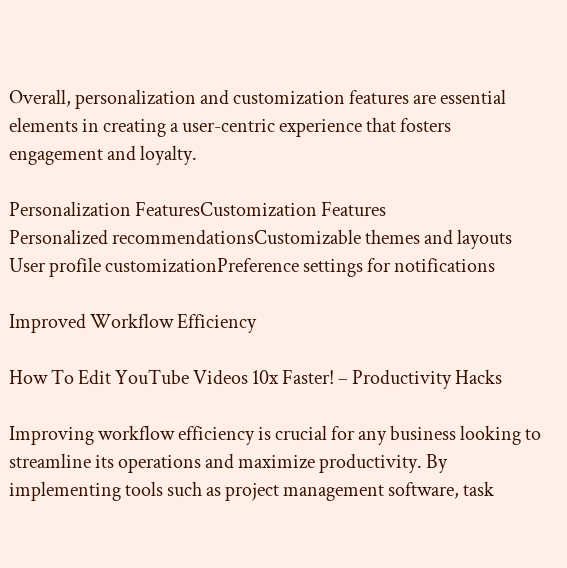Overall, personalization and customization features are essential elements in creating a user-centric experience that fosters engagement and loyalty.

Personalization FeaturesCustomization Features
Personalized recommendationsCustomizable themes and layouts
User profile customizationPreference settings for notifications

Improved Workflow Efficiency

How To Edit YouTube Videos 10x Faster! – Productivity Hacks

Improving workflow efficiency is crucial for any business looking to streamline its operations and maximize productivity. By implementing tools such as project management software, task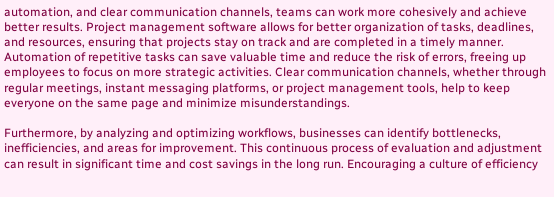automation, and clear communication channels, teams can work more cohesively and achieve better results. Project management software allows for better organization of tasks, deadlines, and resources, ensuring that projects stay on track and are completed in a timely manner. Automation of repetitive tasks can save valuable time and reduce the risk of errors, freeing up employees to focus on more strategic activities. Clear communication channels, whether through regular meetings, instant messaging platforms, or project management tools, help to keep everyone on the same page and minimize misunderstandings.

Furthermore, by analyzing and optimizing workflows, businesses can identify bottlenecks, inefficiencies, and areas for improvement. This continuous process of evaluation and adjustment can result in significant time and cost savings in the long run. Encouraging a culture of efficiency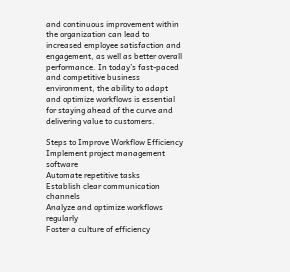and continuous improvement within the organization can lead to increased employee satisfaction and engagement, as well as better overall performance. In today’s fast-paced and competitive business environment, the ability to adapt and optimize workflows is essential for staying ahead of the curve and delivering value to customers.

Steps to Improve Workflow Efficiency
Implement project management software
Automate repetitive tasks
Establish clear communication channels
Analyze and optimize workflows regularly
Foster a culture of efficiency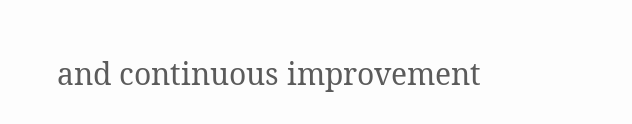and continuous improvement